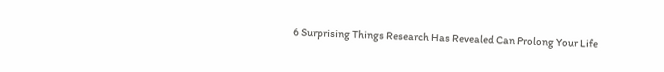6 Surprising Things Research Has Revealed Can Prolong Your Life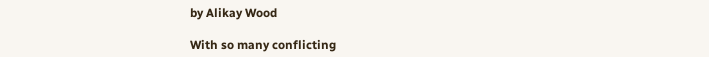by Alikay Wood

With so many conflicting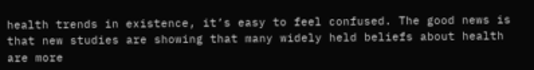health trends in existence, it’s easy to feel confused. The good news is that new studies are showing that many widely held beliefs about health are more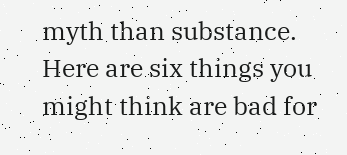myth than substance. Here are six things you might think are bad for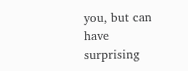you, but can have surprising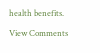health benefits.

View Comments